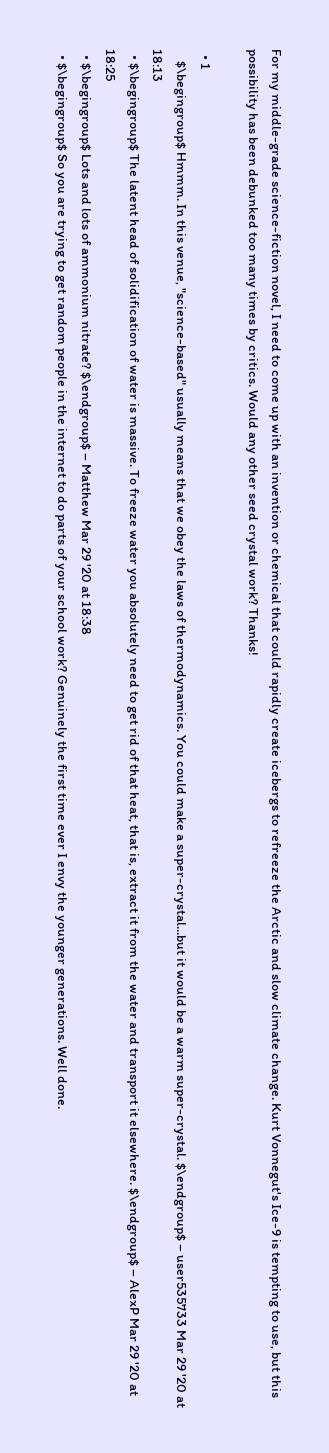For my middle-grade science-fiction novel, I need to come up with an invention or chemical that could rapidly create icebergs to refreeze the Arctic and slow climate change. Kurt Vonnegut's Ice-9 is tempting to use, but this possibility has been debunked too many times by critics. Would any other seed crystal work? Thanks!

  • 1
    $\begingroup$ Hmmm. In this venue, "science-based" usually means that we obey the laws of thermodynamics. You could make a super-crystal...but it would be a warm super-crystal. $\endgroup$ – user535733 Mar 29 '20 at 18:13
  • $\begingroup$ The latent head of solidification of water is massive. To freeze water you absolutely need to get rid of that heat, that is, extract it from the water and transport it elsewhere. $\endgroup$ – AlexP Mar 29 '20 at 18:25
  • $\begingroup$ Lots and lots of ammonium nitrate? $\endgroup$ – Matthew Mar 29 '20 at 18:38
  • $\begingroup$ So you are trying to get random people in the internet to do parts of your school work? Genuinely the first time ever I envy the younger generations. Well done.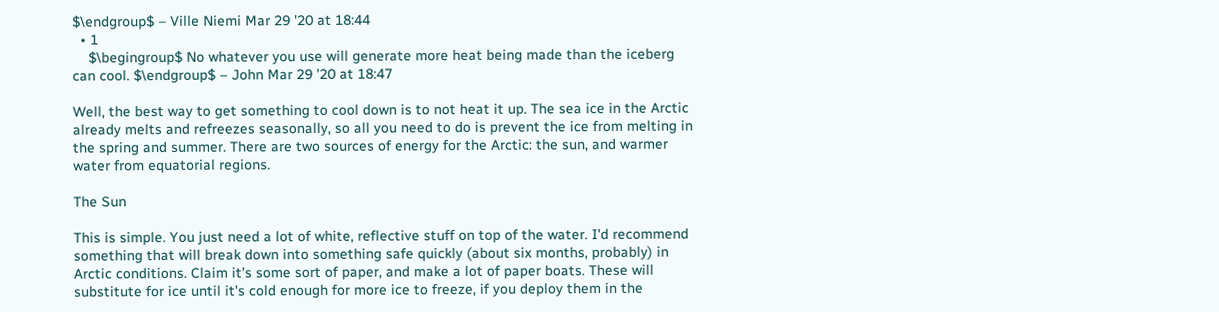$\endgroup$ – Ville Niemi Mar 29 '20 at 18:44
  • 1
    $\begingroup$ No whatever you use will generate more heat being made than the iceberg can cool. $\endgroup$ – John Mar 29 '20 at 18:47

Well, the best way to get something to cool down is to not heat it up. The sea ice in the Arctic already melts and refreezes seasonally, so all you need to do is prevent the ice from melting in the spring and summer. There are two sources of energy for the Arctic: the sun, and warmer water from equatorial regions.

The Sun

This is simple. You just need a lot of white, reflective stuff on top of the water. I'd recommend something that will break down into something safe quickly (about six months, probably) in Arctic conditions. Claim it's some sort of paper, and make a lot of paper boats. These will substitute for ice until it's cold enough for more ice to freeze, if you deploy them in the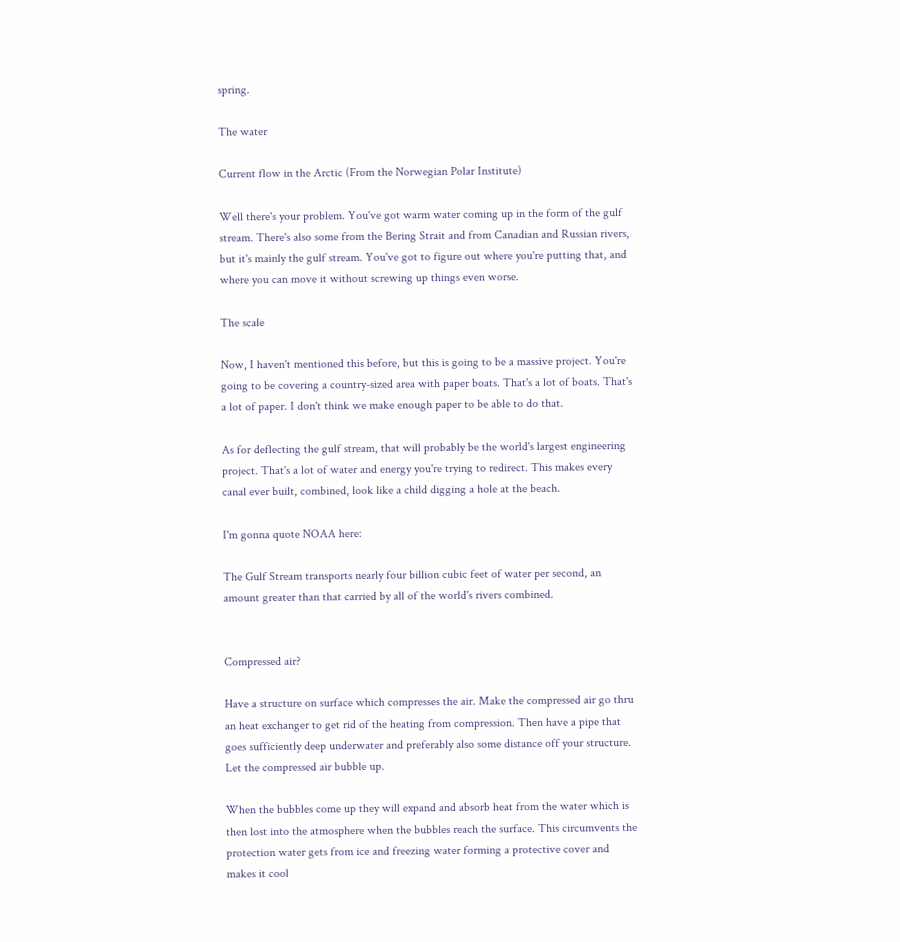spring.

The water

Current flow in the Arctic (From the Norwegian Polar Institute)

Well there's your problem. You've got warm water coming up in the form of the gulf stream. There's also some from the Bering Strait and from Canadian and Russian rivers, but it's mainly the gulf stream. You've got to figure out where you're putting that, and where you can move it without screwing up things even worse.

The scale

Now, I haven't mentioned this before, but this is going to be a massive project. You're going to be covering a country-sized area with paper boats. That's a lot of boats. That's a lot of paper. I don't think we make enough paper to be able to do that.

As for deflecting the gulf stream, that will probably be the world's largest engineering project. That's a lot of water and energy you're trying to redirect. This makes every canal ever built, combined, look like a child digging a hole at the beach.

I'm gonna quote NOAA here:

The Gulf Stream transports nearly four billion cubic feet of water per second, an amount greater than that carried by all of the world's rivers combined.


Compressed air?

Have a structure on surface which compresses the air. Make the compressed air go thru an heat exchanger to get rid of the heating from compression. Then have a pipe that goes sufficiently deep underwater and preferably also some distance off your structure. Let the compressed air bubble up.

When the bubbles come up they will expand and absorb heat from the water which is then lost into the atmosphere when the bubbles reach the surface. This circumvents the protection water gets from ice and freezing water forming a protective cover and makes it cool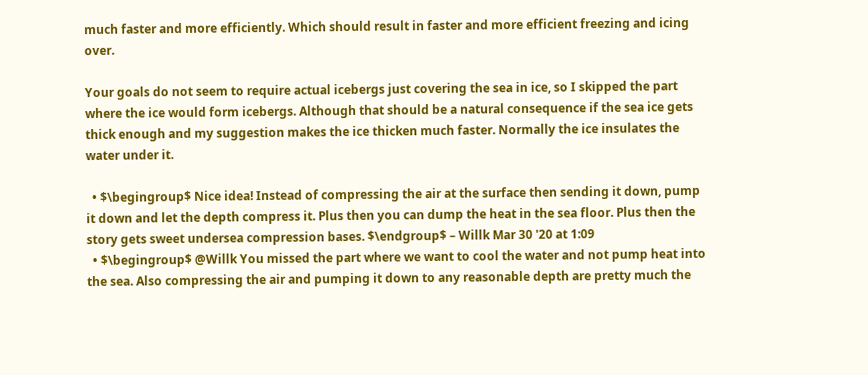much faster and more efficiently. Which should result in faster and more efficient freezing and icing over.

Your goals do not seem to require actual icebergs just covering the sea in ice, so I skipped the part where the ice would form icebergs. Although that should be a natural consequence if the sea ice gets thick enough and my suggestion makes the ice thicken much faster. Normally the ice insulates the water under it.

  • $\begingroup$ Nice idea! Instead of compressing the air at the surface then sending it down, pump it down and let the depth compress it. Plus then you can dump the heat in the sea floor. Plus then the story gets sweet undersea compression bases. $\endgroup$ – Willk Mar 30 '20 at 1:09
  • $\begingroup$ @Willk You missed the part where we want to cool the water and not pump heat into the sea. Also compressing the air and pumping it down to any reasonable depth are pretty much the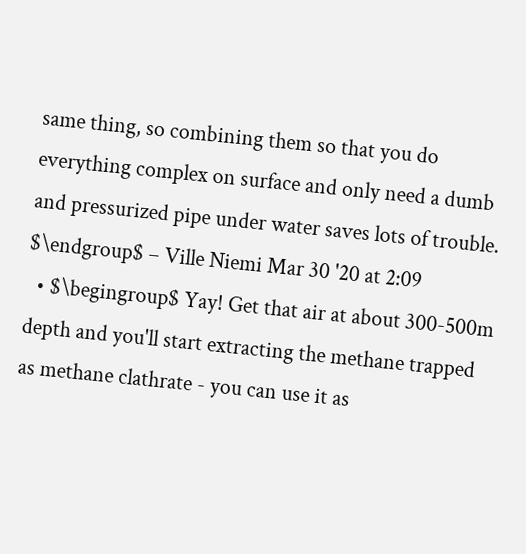same thing, so combining them so that you do everything complex on surface and only need a dumb and pressurized pipe under water saves lots of trouble. $\endgroup$ – Ville Niemi Mar 30 '20 at 2:09
  • $\begingroup$ Yay! Get that air at about 300-500m depth and you'll start extracting the methane trapped as methane clathrate - you can use it as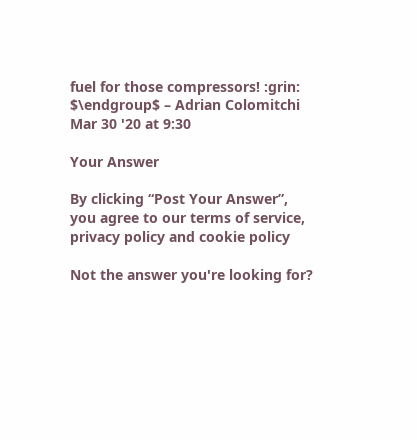fuel for those compressors! :grin: $\endgroup$ – Adrian Colomitchi Mar 30 '20 at 9:30

Your Answer

By clicking “Post Your Answer”, you agree to our terms of service, privacy policy and cookie policy

Not the answer you're looking for?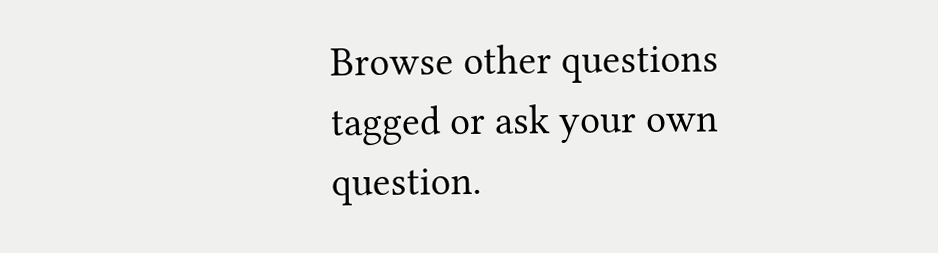Browse other questions tagged or ask your own question.